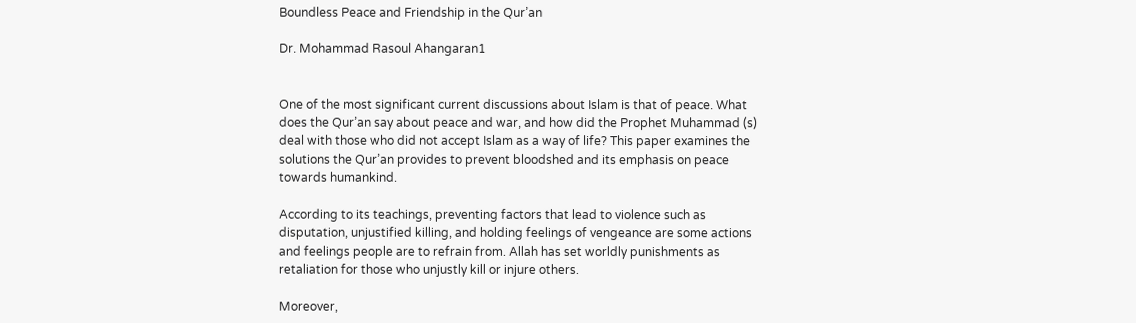Boundless Peace and Friendship in the Qur’an

Dr. Mohammad Rasoul Ahangaran1


One of the most significant current discussions about Islam is that of peace. What does the Qur’an say about peace and war, and how did the Prophet Muhammad (s) deal with those who did not accept Islam as a way of life? This paper examines the solutions the Qur’an provides to prevent bloodshed and its emphasis on peace towards humankind.

According to its teachings, preventing factors that lead to violence such as disputation, unjustified killing, and holding feelings of vengeance are some actions and feelings people are to refrain from. Allah has set worldly punishments as retaliation for those who unjustly kill or injure others.

Moreover,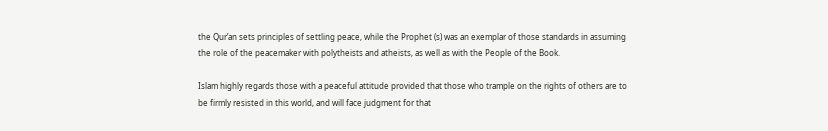the Qur’an sets principles of settling peace, while the Prophet (s) was an exemplar of those standards in assuming the role of the peacemaker with polytheists and atheists, as well as with the People of the Book.

Islam highly regards those with a peaceful attitude provided that those who trample on the rights of others are to be firmly resisted in this world, and will face judgment for that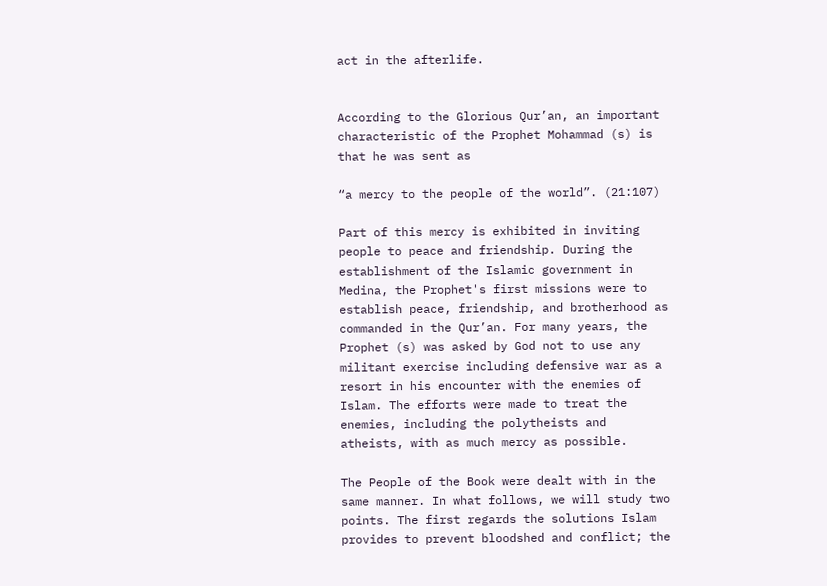act in the afterlife.


According to the Glorious Qur’an, an important characteristic of the Prophet Mohammad (s) is that he was sent as

“a mercy to the people of the world”. (21:107)

Part of this mercy is exhibited in inviting people to peace and friendship. During the establishment of the Islamic government in Medina, the Prophet's first missions were to establish peace, friendship, and brotherhood as commanded in the Qur’an. For many years, the Prophet (s) was asked by God not to use any militant exercise including defensive war as a resort in his encounter with the enemies of Islam. The efforts were made to treat the enemies, including the polytheists and atheists, with as much mercy as possible.

The People of the Book were dealt with in the same manner. In what follows, we will study two points. The first regards the solutions Islam provides to prevent bloodshed and conflict; the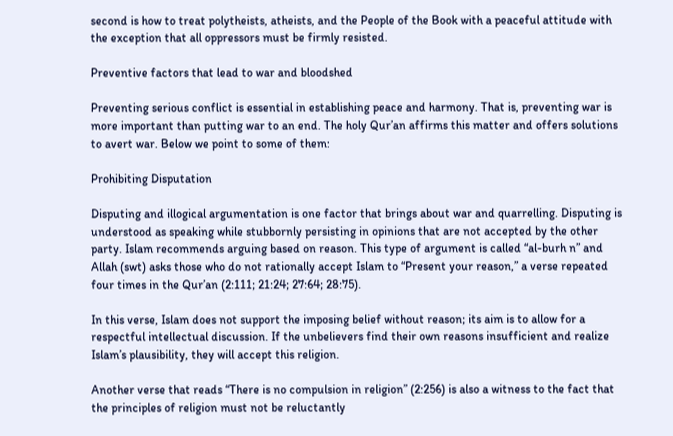second is how to treat polytheists, atheists, and the People of the Book with a peaceful attitude with the exception that all oppressors must be firmly resisted.

Preventive factors that lead to war and bloodshed

Preventing serious conflict is essential in establishing peace and harmony. That is, preventing war is more important than putting war to an end. The holy Qur’an affirms this matter and offers solutions to avert war. Below we point to some of them:

Prohibiting Disputation

Disputing and illogical argumentation is one factor that brings about war and quarrelling. Disputing is understood as speaking while stubbornly persisting in opinions that are not accepted by the other party. Islam recommends arguing based on reason. This type of argument is called “al-burh n” and Allah (swt) asks those who do not rationally accept Islam to “Present your reason,” a verse repeated four times in the Qur’an (2:111; 21:24; 27:64; 28:75).

In this verse, Islam does not support the imposing belief without reason; its aim is to allow for a respectful intellectual discussion. If the unbelievers find their own reasons insufficient and realize Islam’s plausibility, they will accept this religion.

Another verse that reads “There is no compulsion in religion” (2:256) is also a witness to the fact that the principles of religion must not be reluctantly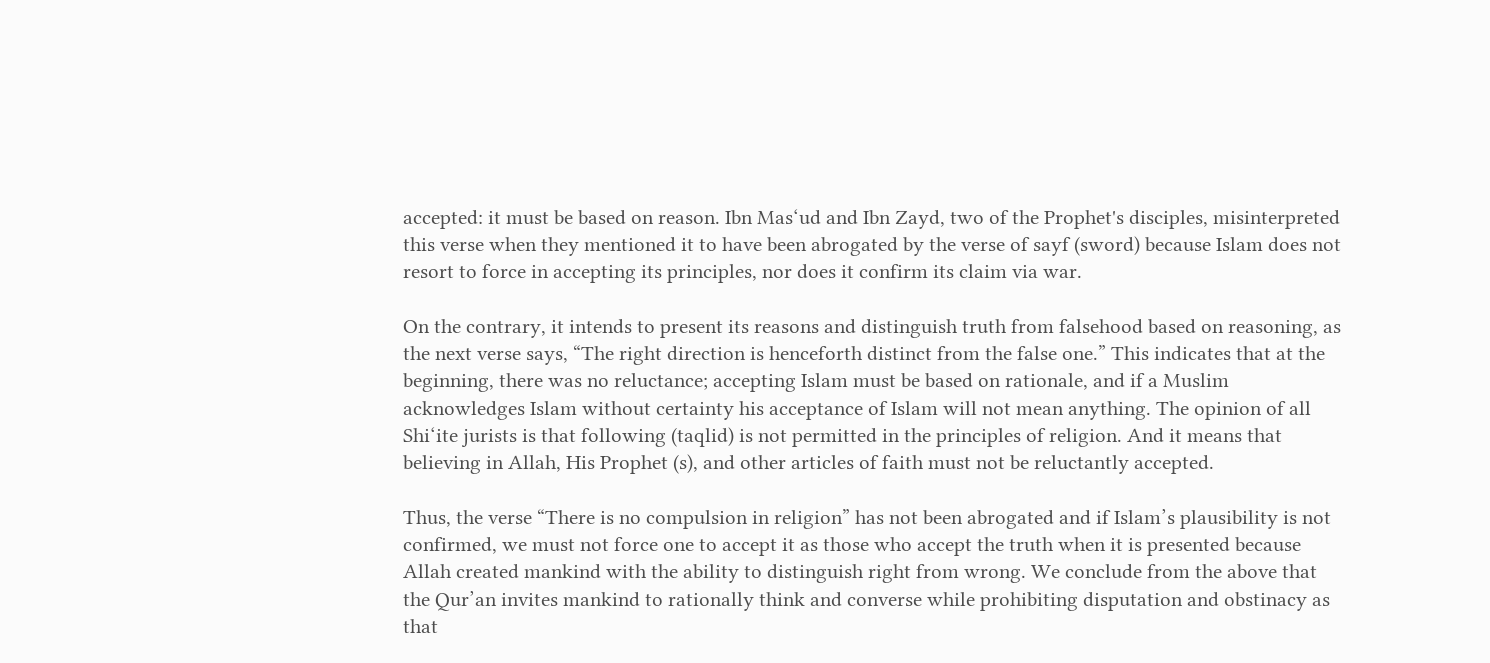accepted: it must be based on reason. Ibn Mas‘ud and Ibn Zayd, two of the Prophet's disciples, misinterpreted this verse when they mentioned it to have been abrogated by the verse of sayf (sword) because Islam does not resort to force in accepting its principles, nor does it confirm its claim via war.

On the contrary, it intends to present its reasons and distinguish truth from falsehood based on reasoning, as the next verse says, “The right direction is henceforth distinct from the false one.” This indicates that at the beginning, there was no reluctance; accepting Islam must be based on rationale, and if a Muslim acknowledges Islam without certainty his acceptance of Islam will not mean anything. The opinion of all Shi‘ite jurists is that following (taqlid) is not permitted in the principles of religion. And it means that believing in Allah, His Prophet (s), and other articles of faith must not be reluctantly accepted.

Thus, the verse “There is no compulsion in religion” has not been abrogated and if Islam’s plausibility is not confirmed, we must not force one to accept it as those who accept the truth when it is presented because Allah created mankind with the ability to distinguish right from wrong. We conclude from the above that the Qur’an invites mankind to rationally think and converse while prohibiting disputation and obstinacy as that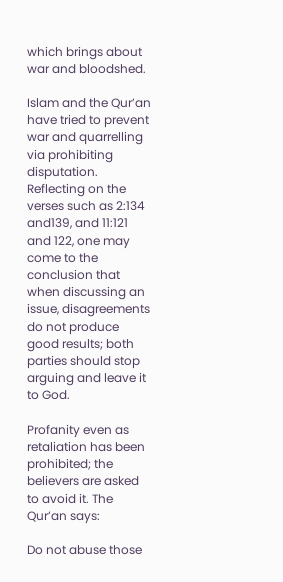which brings about war and bloodshed.

Islam and the Qur’an have tried to prevent war and quarrelling via prohibiting disputation. Reflecting on the verses such as 2:134 and139, and 11:121 and 122, one may come to the conclusion that when discussing an issue, disagreements do not produce good results; both parties should stop arguing and leave it to God.

Profanity even as retaliation has been prohibited; the believers are asked to avoid it. The Qur’an says:

Do not abuse those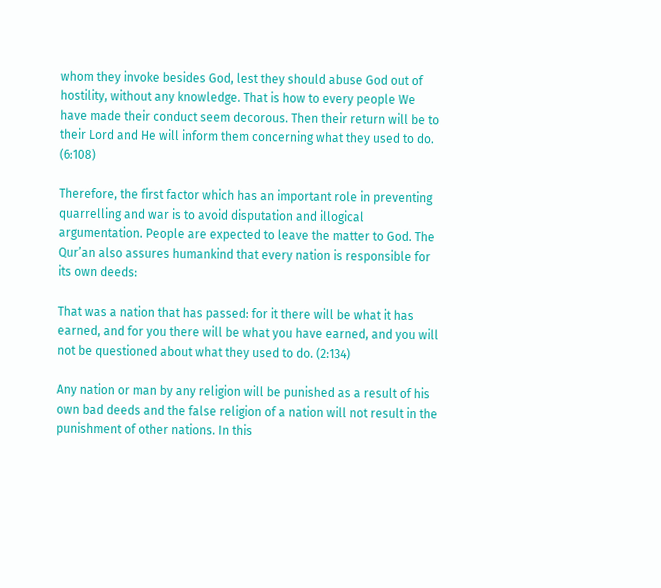whom they invoke besides God, lest they should abuse God out of hostility, without any knowledge. That is how to every people We have made their conduct seem decorous. Then their return will be to their Lord and He will inform them concerning what they used to do. (6:108)

Therefore, the first factor which has an important role in preventing quarrelling and war is to avoid disputation and illogical argumentation. People are expected to leave the matter to God. The Qur’an also assures humankind that every nation is responsible for its own deeds:

That was a nation that has passed: for it there will be what it has earned, and for you there will be what you have earned, and you will not be questioned about what they used to do. (2:134)

Any nation or man by any religion will be punished as a result of his own bad deeds and the false religion of a nation will not result in the punishment of other nations. In this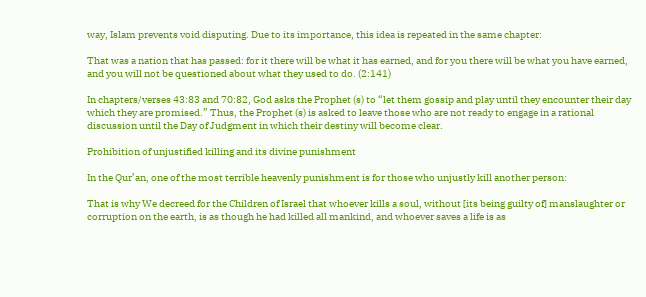way, Islam prevents void disputing. Due to its importance, this idea is repeated in the same chapter:

That was a nation that has passed: for it there will be what it has earned, and for you there will be what you have earned, and you will not be questioned about what they used to do. (2:141)

In chapters/verses 43:83 and 70:82, God asks the Prophet (s) to “let them gossip and play until they encounter their day which they are promised.” Thus, the Prophet (s) is asked to leave those who are not ready to engage in a rational discussion until the Day of Judgment in which their destiny will become clear.

Prohibition of unjustified killing and its divine punishment

In the Qur’an, one of the most terrible heavenly punishment is for those who unjustly kill another person:

That is why We decreed for the Children of Israel that whoever kills a soul, without [its being guilty of] manslaughter or corruption on the earth, is as though he had killed all mankind, and whoever saves a life is as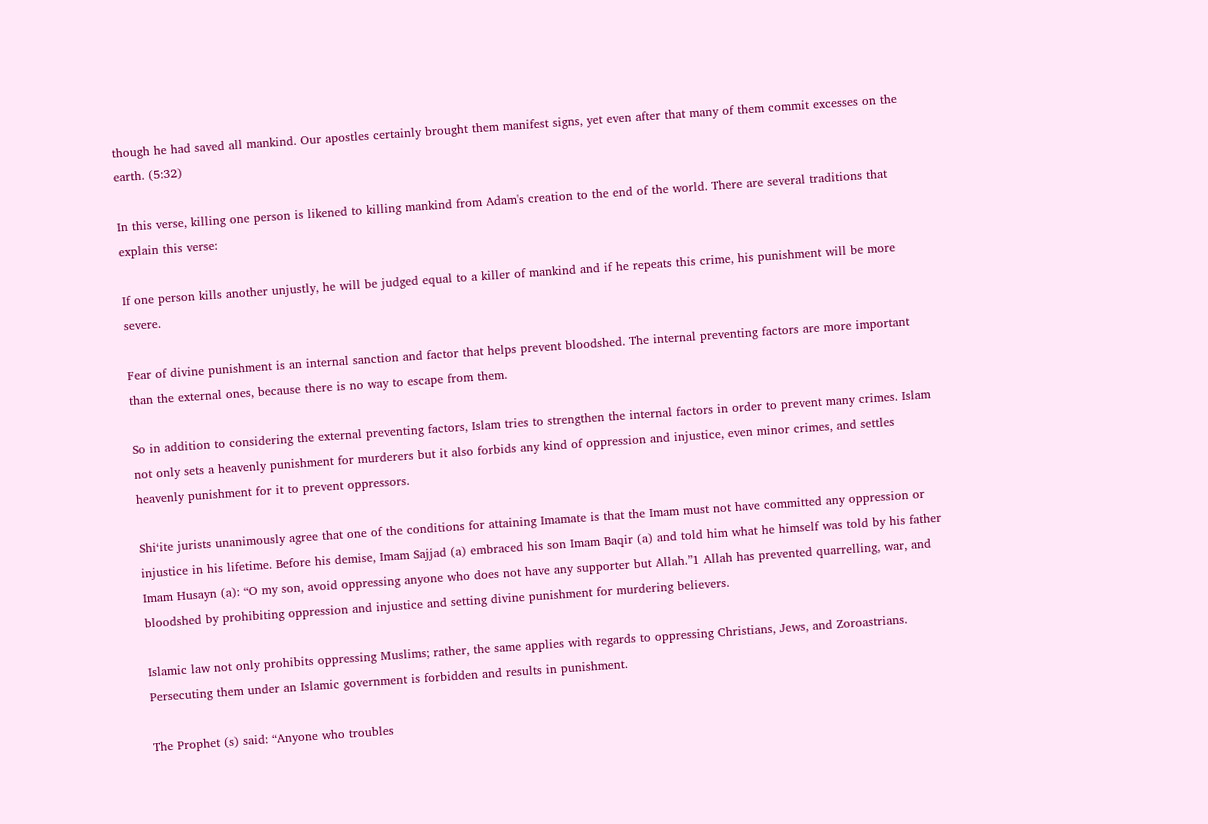though he had saved all mankind. Our apostles certainly brought them manifest signs, yet even after that many of them commit excesses on the earth. (5:32)

In this verse, killing one person is likened to killing mankind from Adam's creation to the end of the world. There are several traditions that explain this verse:

If one person kills another unjustly, he will be judged equal to a killer of mankind and if he repeats this crime, his punishment will be more severe.

Fear of divine punishment is an internal sanction and factor that helps prevent bloodshed. The internal preventing factors are more important than the external ones, because there is no way to escape from them.

So in addition to considering the external preventing factors, Islam tries to strengthen the internal factors in order to prevent many crimes. Islam not only sets a heavenly punishment for murderers but it also forbids any kind of oppression and injustice, even minor crimes, and settles heavenly punishment for it to prevent oppressors.

Shi‘ite jurists unanimously agree that one of the conditions for attaining Imamate is that the Imam must not have committed any oppression or injustice in his lifetime. Before his demise, Imam Sajjad (a) embraced his son Imam Baqir (a) and told him what he himself was told by his father Imam Husayn (a): “O my son, avoid oppressing anyone who does not have any supporter but Allah.”1 Allah has prevented quarrelling, war, and bloodshed by prohibiting oppression and injustice and setting divine punishment for murdering believers.

Islamic law not only prohibits oppressing Muslims; rather, the same applies with regards to oppressing Christians, Jews, and Zoroastrians. Persecuting them under an Islamic government is forbidden and results in punishment.

The Prophet (s) said: “Anyone who troubles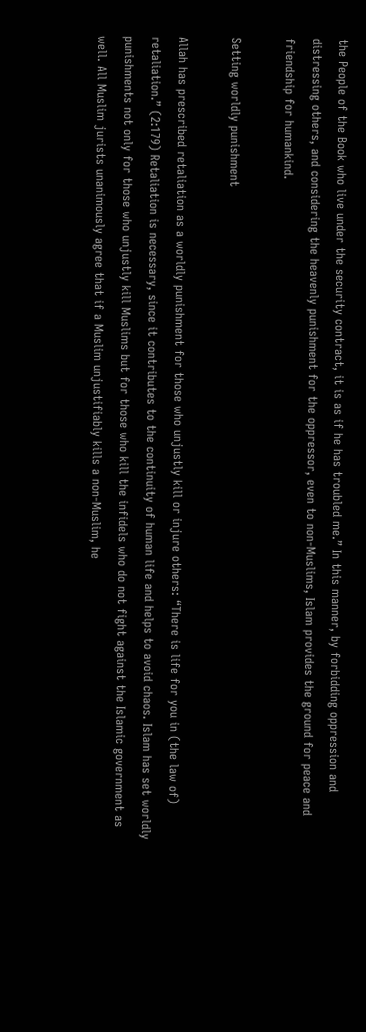the People of the Book who live under the security contract, it is as if he has troubled me.” In this manner, by forbidding oppression and distressing others, and considering the heavenly punishment for the oppressor, even to non-Muslims, Islam provides the ground for peace and friendship for humankind.

Setting worldly punishment

Allah has prescribed retaliation as a worldly punishment for those who unjustly kill or injure others: “There is life for you in (the law of) retaliation.” (2:179) Retaliation is necessary, since it contributes to the continuity of human life and helps to avoid chaos. Islam has set worldly punishments not only for those who unjustly kill Muslims but for those who kill the infidels who do not fight against the Islamic government as well. All Muslim jurists unanimously agree that if a Muslim unjustifiably kills a non-Muslim, he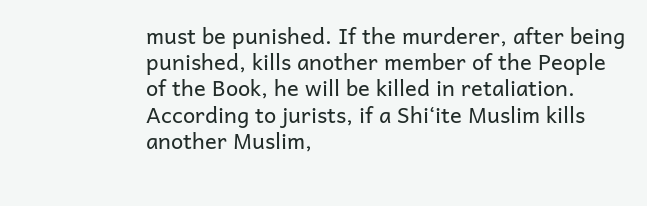must be punished. If the murderer, after being punished, kills another member of the People of the Book, he will be killed in retaliation. According to jurists, if a Shi‘ite Muslim kills another Muslim,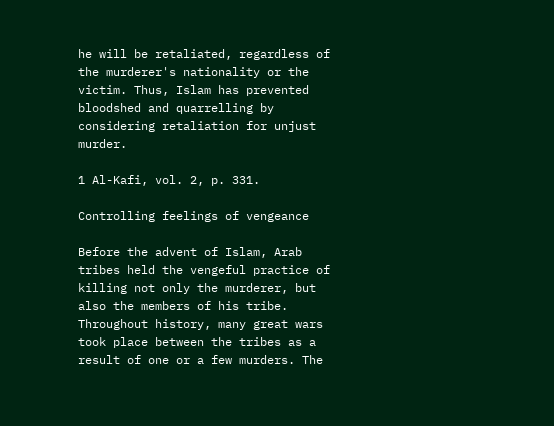he will be retaliated, regardless of the murderer's nationality or the victim. Thus, Islam has prevented bloodshed and quarrelling by considering retaliation for unjust murder.

1 Al-Kafi, vol. 2, p. 331.

Controlling feelings of vengeance

Before the advent of Islam, Arab tribes held the vengeful practice of killing not only the murderer, but also the members of his tribe. Throughout history, many great wars took place between the tribes as a result of one or a few murders. The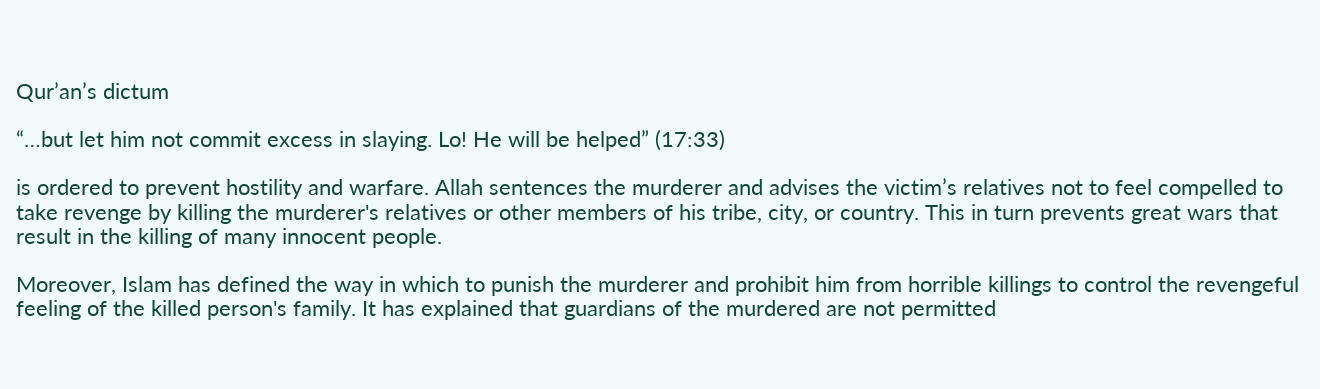Qur’an’s dictum

“…but let him not commit excess in slaying. Lo! He will be helped” (17:33)

is ordered to prevent hostility and warfare. Allah sentences the murderer and advises the victim’s relatives not to feel compelled to take revenge by killing the murderer's relatives or other members of his tribe, city, or country. This in turn prevents great wars that result in the killing of many innocent people.

Moreover, Islam has defined the way in which to punish the murderer and prohibit him from horrible killings to control the revengeful feeling of the killed person's family. It has explained that guardians of the murdered are not permitted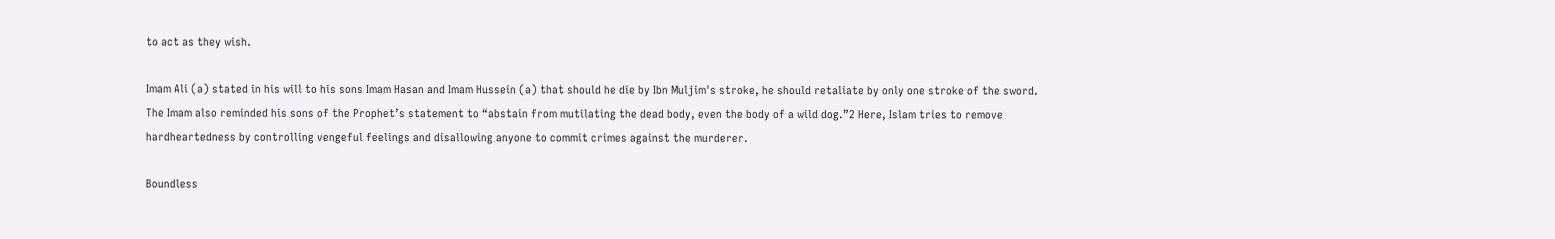to act as they wish.

Imam Ali (a) stated in his will to his sons Imam Hasan and Imam Hussein (a) that should he die by Ibn Muljim's stroke, he should retaliate by only one stroke of the sword. The Imam also reminded his sons of the Prophet’s statement to “abstain from mutilating the dead body, even the body of a wild dog.”2 Here, Islam tries to remove hardheartedness by controlling vengeful feelings and disallowing anyone to commit crimes against the murderer.

Boundless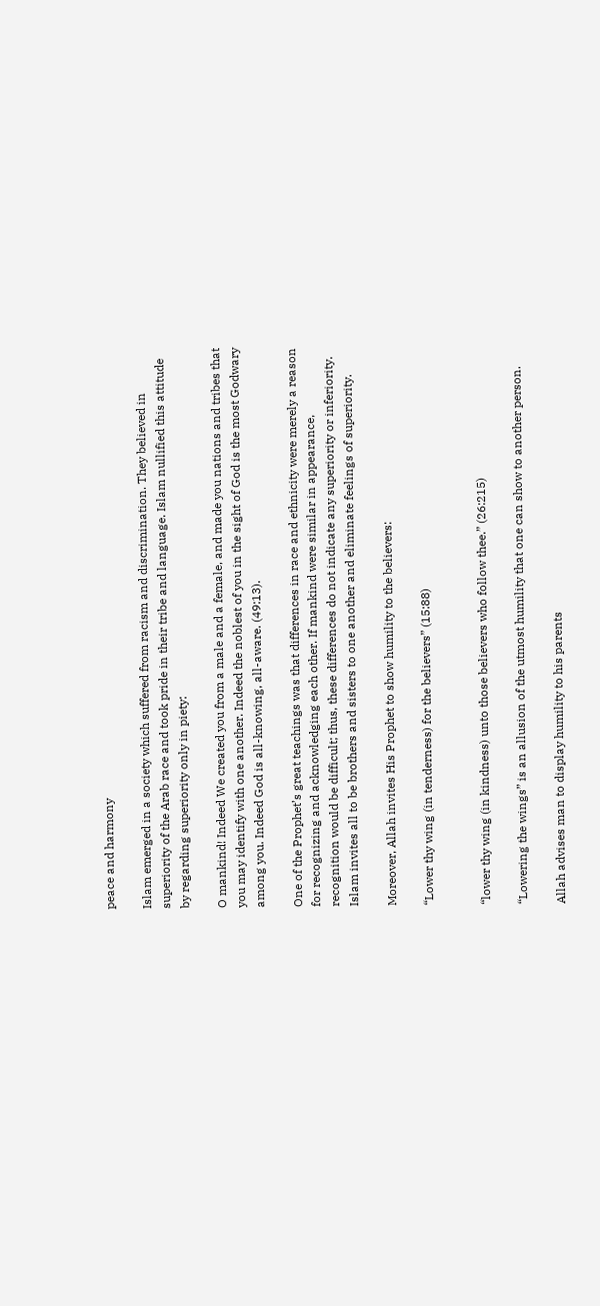peace and harmony

Islam emerged in a society which suffered from racism and discrimination. They believed in superiority of the Arab race and took pride in their tribe and language. Islam nullified this attitude by regarding superiority only in piety:

O mankind! Indeed We created you from a male and a female, and made you nations and tribes that you may identify with one another. Indeed the noblest of you in the sight of God is the most Godwary among you. Indeed God is all-knowing, all-aware. (49:13).

One of the Prophet’s great teachings was that differences in race and ethnicity were merely a reason for recognizing and acknowledging each other. If mankind were similar in appearance, recognition would be difficult; thus, these differences do not indicate any superiority or inferiority. Islam invites all to be brothers and sisters to one another and eliminate feelings of superiority.

Moreover, Allah invites His Prophet to show humility to the believers:

“Lower thy wing (in tenderness) for the believers” (15:88)


“lower thy wing (in kindness) unto those believers who follow thee.” (26:215)

“Lowering the wings” is an allusion of the utmost humility that one can show to another person.

Allah advises man to display humility to his parents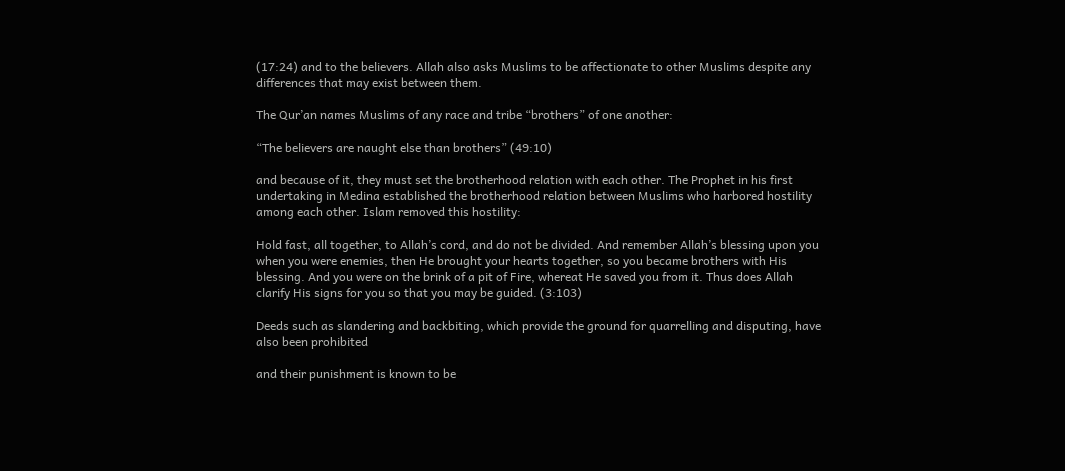(17:24) and to the believers. Allah also asks Muslims to be affectionate to other Muslims despite any differences that may exist between them.

The Qur’an names Muslims of any race and tribe “brothers” of one another:

“The believers are naught else than brothers” (49:10)

and because of it, they must set the brotherhood relation with each other. The Prophet in his first undertaking in Medina established the brotherhood relation between Muslims who harbored hostility among each other. Islam removed this hostility:

Hold fast, all together, to Allah’s cord, and do not be divided. And remember Allah’s blessing upon you when you were enemies, then He brought your hearts together, so you became brothers with His blessing. And you were on the brink of a pit of Fire, whereat He saved you from it. Thus does Allah clarify His signs for you so that you may be guided. (3:103)

Deeds such as slandering and backbiting, which provide the ground for quarrelling and disputing, have also been prohibited

and their punishment is known to be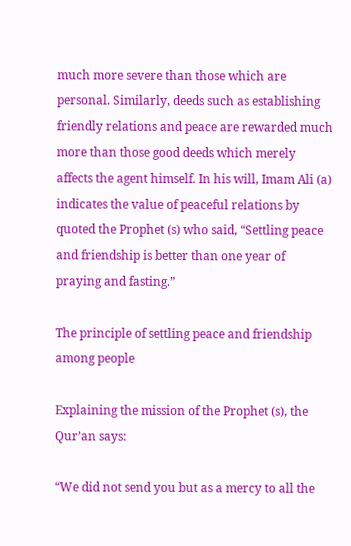much more severe than those which are personal. Similarly, deeds such as establishing friendly relations and peace are rewarded much more than those good deeds which merely affects the agent himself. In his will, Imam Ali (a) indicates the value of peaceful relations by quoted the Prophet (s) who said, “Settling peace and friendship is better than one year of praying and fasting.”

The principle of settling peace and friendship among people

Explaining the mission of the Prophet (s), the Qur’an says:

“We did not send you but as a mercy to all the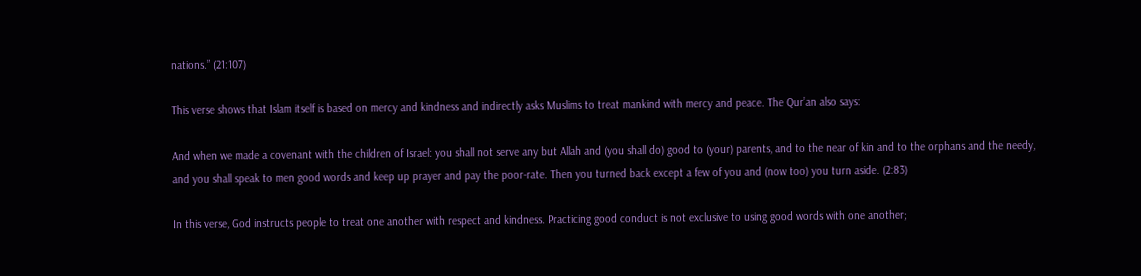nations.” (21:107)

This verse shows that Islam itself is based on mercy and kindness and indirectly asks Muslims to treat mankind with mercy and peace. The Qur’an also says:

And when we made a covenant with the children of Israel: you shall not serve any but Allah and (you shall do) good to (your) parents, and to the near of kin and to the orphans and the needy, and you shall speak to men good words and keep up prayer and pay the poor-rate. Then you turned back except a few of you and (now too) you turn aside. (2:83)

In this verse, God instructs people to treat one another with respect and kindness. Practicing good conduct is not exclusive to using good words with one another;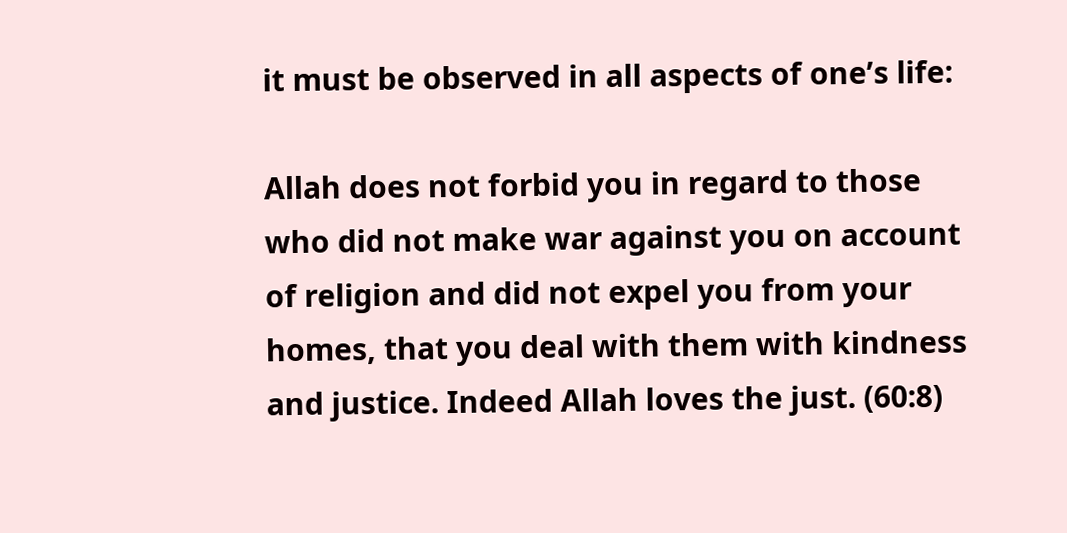it must be observed in all aspects of one’s life:

Allah does not forbid you in regard to those who did not make war against you on account of religion and did not expel you from your homes, that you deal with them with kindness and justice. Indeed Allah loves the just. (60:8)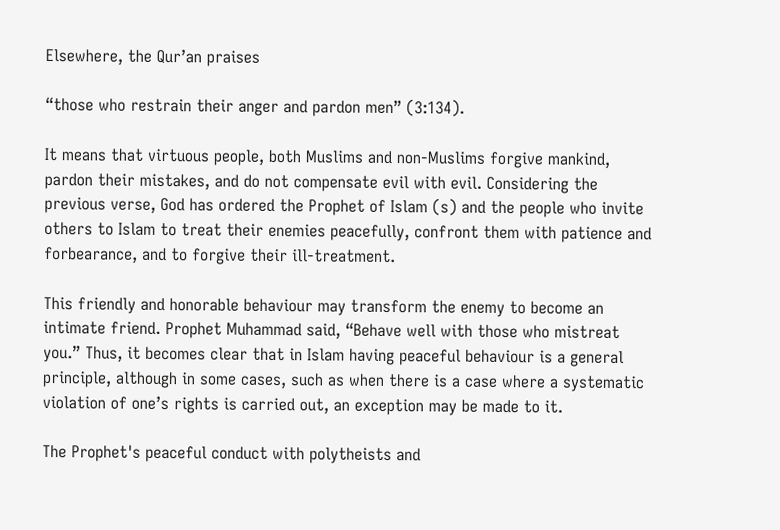Elsewhere, the Qur’an praises

“those who restrain their anger and pardon men” (3:134).

It means that virtuous people, both Muslims and non-Muslims forgive mankind, pardon their mistakes, and do not compensate evil with evil. Considering the previous verse, God has ordered the Prophet of Islam (s) and the people who invite others to Islam to treat their enemies peacefully, confront them with patience and forbearance, and to forgive their ill-treatment.

This friendly and honorable behaviour may transform the enemy to become an intimate friend. Prophet Muhammad said, “Behave well with those who mistreat you.” Thus, it becomes clear that in Islam having peaceful behaviour is a general principle, although in some cases, such as when there is a case where a systematic violation of one’s rights is carried out, an exception may be made to it.

The Prophet's peaceful conduct with polytheists and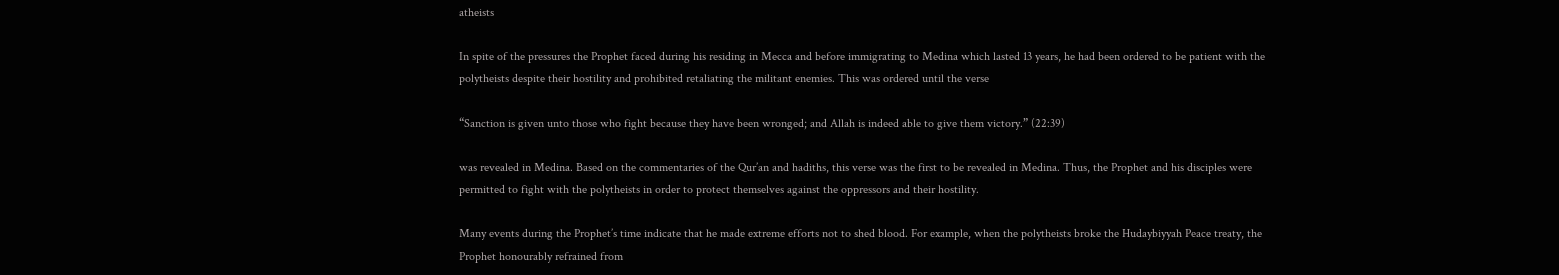atheists

In spite of the pressures the Prophet faced during his residing in Mecca and before immigrating to Medina which lasted 13 years, he had been ordered to be patient with the polytheists despite their hostility and prohibited retaliating the militant enemies. This was ordered until the verse

“Sanction is given unto those who fight because they have been wronged; and Allah is indeed able to give them victory.” (22:39)

was revealed in Medina. Based on the commentaries of the Qur’an and hadiths, this verse was the first to be revealed in Medina. Thus, the Prophet and his disciples were permitted to fight with the polytheists in order to protect themselves against the oppressors and their hostility.

Many events during the Prophet’s time indicate that he made extreme efforts not to shed blood. For example, when the polytheists broke the Hudaybiyyah Peace treaty, the Prophet honourably refrained from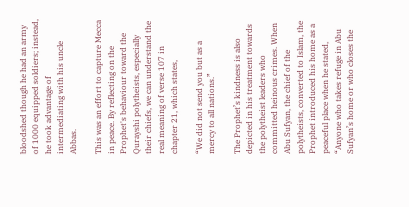bloodshed though he had an army of 1000 equipped soldiers; instead, he took advantage of intermediating with his uncle Abbas.

This was an effort to capture Mecca in peace. By reflecting on the Prophet's behaviour toward the Qurayshi polytheists, especially their chiefs, we can understand the real meaning of verse 107 in chapter 21, which states,

“We did not send you but as a mercy to all nations.”

The Prophet’s kindness is also depicted in his treatment towards the polytheist leaders who committed heinous crimes. When Abu Sufyan, the chief of the polytheists, converted to Islam, the Prophet introduced his home as a peaceful place when he stated, “Anyone who takes refuge in Abu Sufyan’s home or who closes the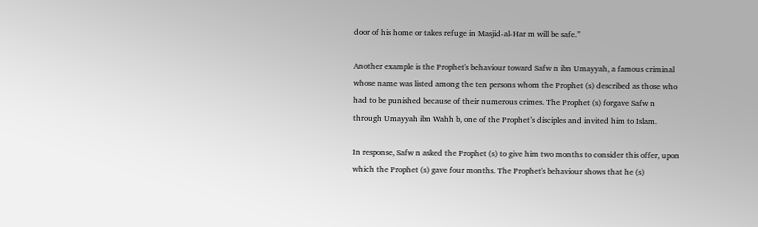door of his home or takes refuge in Masjid-al-Har m will be safe.”

Another example is the Prophet's behaviour toward Safw n ibn Umayyah, a famous criminal whose name was listed among the ten persons whom the Prophet (s) described as those who had to be punished because of their numerous crimes. The Prophet (s) forgave Safw n through Umayyah ibn Wahh b, one of the Prophet’s disciples and invited him to Islam.

In response, Safw n asked the Prophet (s) to give him two months to consider this offer, upon which the Prophet (s) gave four months. The Prophet's behaviour shows that he (s)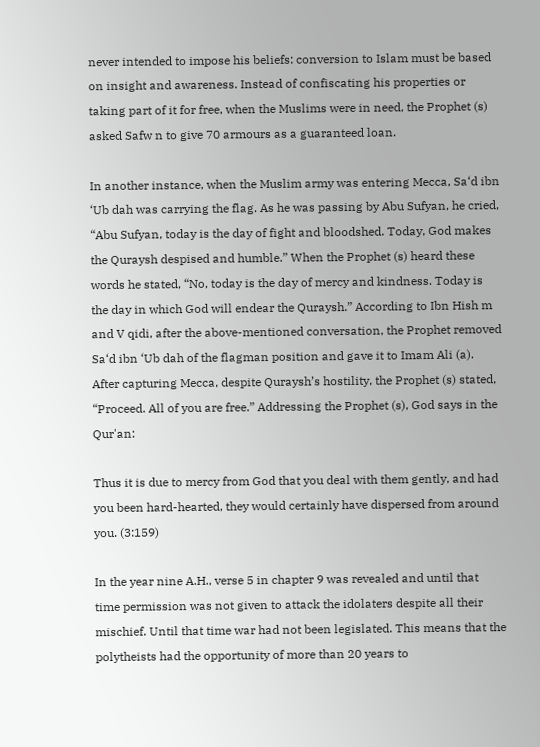never intended to impose his beliefs: conversion to Islam must be based on insight and awareness. Instead of confiscating his properties or taking part of it for free, when the Muslims were in need, the Prophet (s) asked Safw n to give 70 armours as a guaranteed loan.

In another instance, when the Muslim army was entering Mecca, Sa‘d ibn ‘Ub dah was carrying the flag. As he was passing by Abu Sufyan, he cried, “Abu Sufyan, today is the day of fight and bloodshed. Today, God makes the Quraysh despised and humble.” When the Prophet (s) heard these words he stated, “No, today is the day of mercy and kindness. Today is the day in which God will endear the Quraysh.” According to Ibn Hish m and V qidi, after the above-mentioned conversation, the Prophet removed Sa‘d ibn ‘Ub dah of the flagman position and gave it to Imam Ali (a). After capturing Mecca, despite Quraysh’s hostility, the Prophet (s) stated, “Proceed. All of you are free.” Addressing the Prophet (s), God says in the Qur'an:

Thus it is due to mercy from God that you deal with them gently, and had you been hard-hearted, they would certainly have dispersed from around you. (3:159)

In the year nine A.H., verse 5 in chapter 9 was revealed and until that time permission was not given to attack the idolaters despite all their mischief. Until that time war had not been legislated. This means that the polytheists had the opportunity of more than 20 years to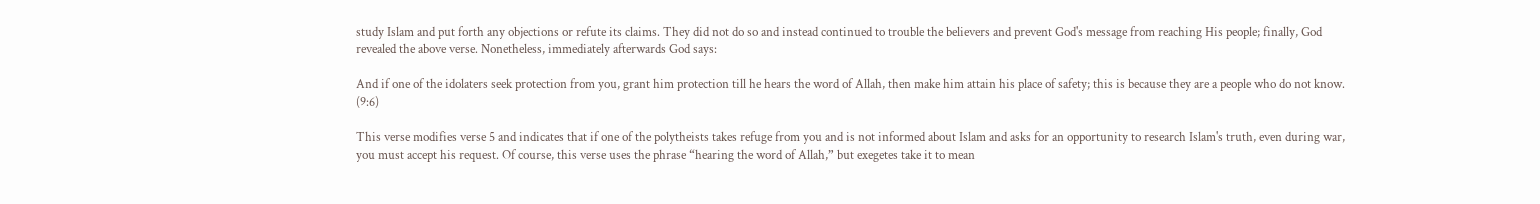study Islam and put forth any objections or refute its claims. They did not do so and instead continued to trouble the believers and prevent God's message from reaching His people; finally, God revealed the above verse. Nonetheless, immediately afterwards God says:

And if one of the idolaters seek protection from you, grant him protection till he hears the word of Allah, then make him attain his place of safety; this is because they are a people who do not know. (9:6)

This verse modifies verse 5 and indicates that if one of the polytheists takes refuge from you and is not informed about Islam and asks for an opportunity to research Islam's truth, even during war, you must accept his request. Of course, this verse uses the phrase “hearing the word of Allah,” but exegetes take it to mean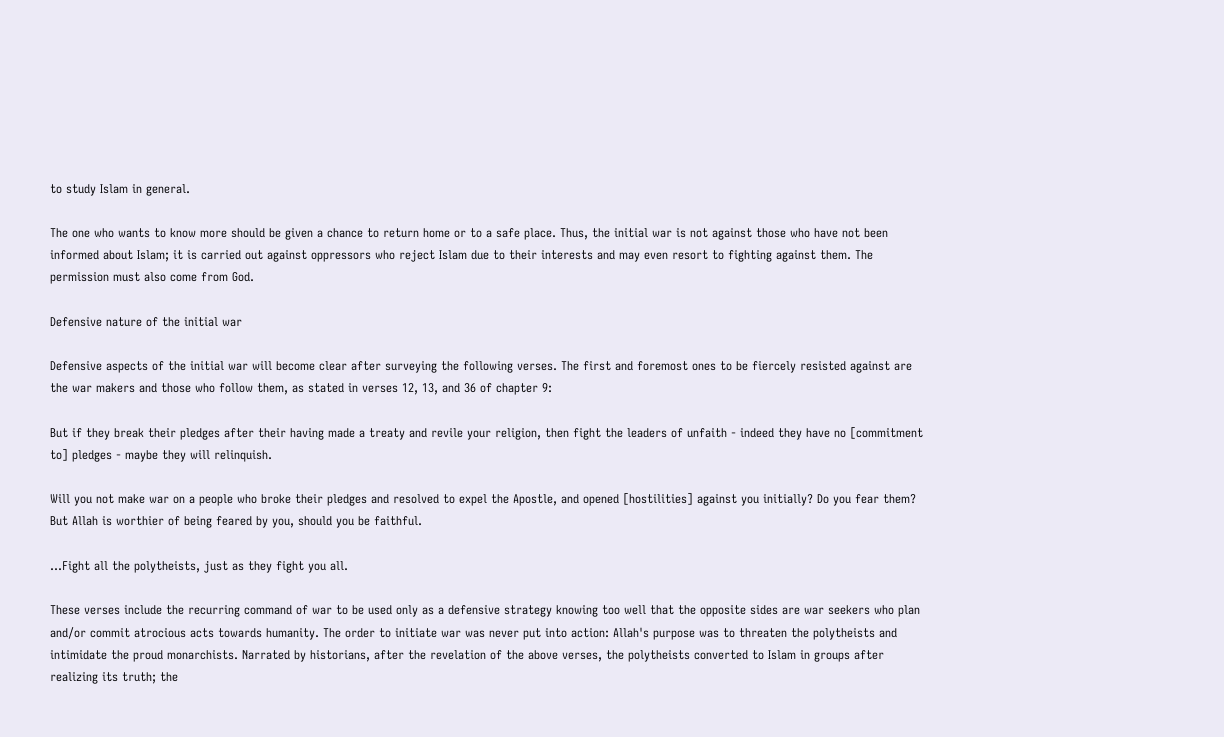to study Islam in general.

The one who wants to know more should be given a chance to return home or to a safe place. Thus, the initial war is not against those who have not been informed about Islam; it is carried out against oppressors who reject Islam due to their interests and may even resort to fighting against them. The permission must also come from God.

Defensive nature of the initial war

Defensive aspects of the initial war will become clear after surveying the following verses. The first and foremost ones to be fiercely resisted against are the war makers and those who follow them, as stated in verses 12, 13, and 36 of chapter 9:

But if they break their pledges after their having made a treaty and revile your religion, then fight the leaders of unfaith - indeed they have no [commitment to] pledges - maybe they will relinquish.

Will you not make war on a people who broke their pledges and resolved to expel the Apostle, and opened [hostilities] against you initially? Do you fear them? But Allah is worthier of being feared by you, should you be faithful.

…Fight all the polytheists, just as they fight you all.

These verses include the recurring command of war to be used only as a defensive strategy knowing too well that the opposite sides are war seekers who plan and/or commit atrocious acts towards humanity. The order to initiate war was never put into action: Allah's purpose was to threaten the polytheists and intimidate the proud monarchists. Narrated by historians, after the revelation of the above verses, the polytheists converted to Islam in groups after realizing its truth; the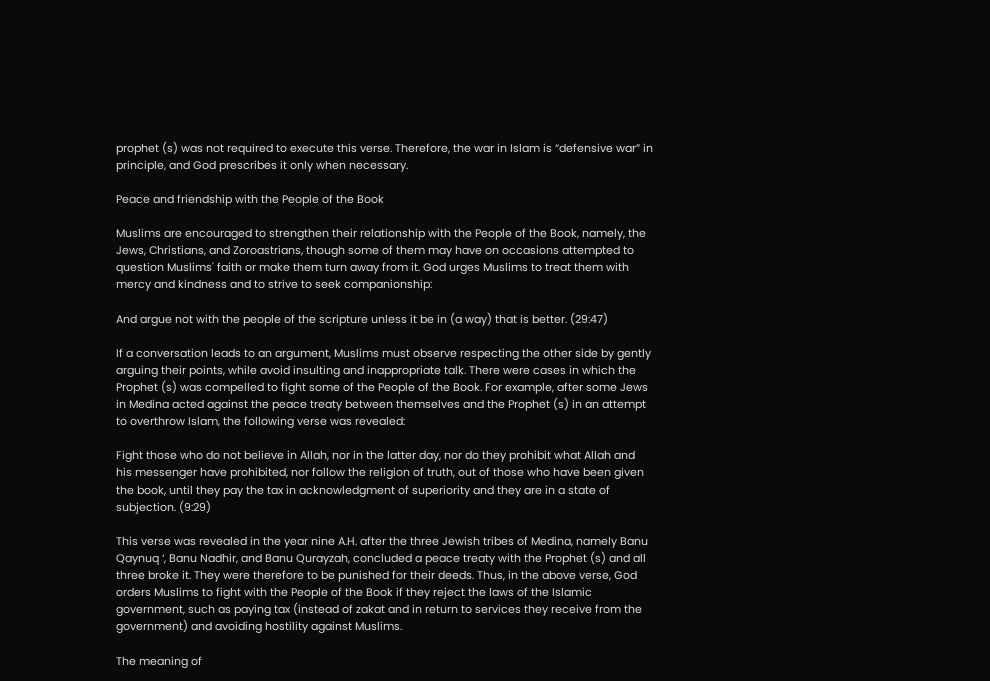prophet (s) was not required to execute this verse. Therefore, the war in Islam is “defensive war” in principle, and God prescribes it only when necessary.

Peace and friendship with the People of the Book

Muslims are encouraged to strengthen their relationship with the People of the Book, namely, the Jews, Christians, and Zoroastrians, though some of them may have on occasions attempted to question Muslims' faith or make them turn away from it. God urges Muslims to treat them with mercy and kindness and to strive to seek companionship:

And argue not with the people of the scripture unless it be in (a way) that is better. (29:47)

If a conversation leads to an argument, Muslims must observe respecting the other side by gently arguing their points, while avoid insulting and inappropriate talk. There were cases in which the Prophet (s) was compelled to fight some of the People of the Book. For example, after some Jews in Medina acted against the peace treaty between themselves and the Prophet (s) in an attempt to overthrow Islam, the following verse was revealed:

Fight those who do not believe in Allah, nor in the latter day, nor do they prohibit what Allah and his messenger have prohibited, nor follow the religion of truth, out of those who have been given the book, until they pay the tax in acknowledgment of superiority and they are in a state of subjection. (9:29)

This verse was revealed in the year nine A.H. after the three Jewish tribes of Medina, namely Banu Qaynuq ‘, Banu Nadhir, and Banu Qurayzah, concluded a peace treaty with the Prophet (s) and all three broke it. They were therefore to be punished for their deeds. Thus, in the above verse, God orders Muslims to fight with the People of the Book if they reject the laws of the Islamic government, such as paying tax (instead of zakat and in return to services they receive from the government) and avoiding hostility against Muslims.

The meaning of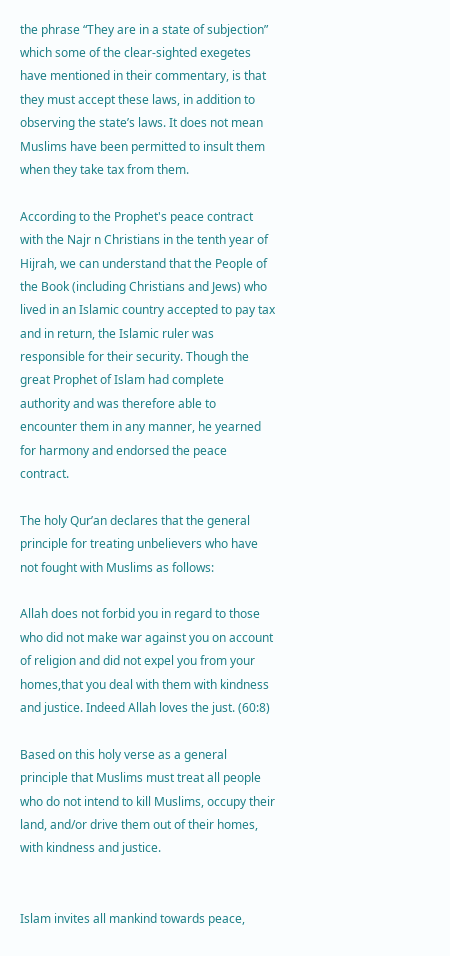the phrase “They are in a state of subjection” which some of the clear-sighted exegetes have mentioned in their commentary, is that they must accept these laws, in addition to observing the state’s laws. It does not mean Muslims have been permitted to insult them when they take tax from them.

According to the Prophet's peace contract with the Najr n Christians in the tenth year of Hijrah, we can understand that the People of the Book (including Christians and Jews) who lived in an Islamic country accepted to pay tax and in return, the Islamic ruler was responsible for their security. Though the great Prophet of Islam had complete authority and was therefore able to encounter them in any manner, he yearned for harmony and endorsed the peace contract.

The holy Qur’an declares that the general principle for treating unbelievers who have not fought with Muslims as follows:

Allah does not forbid you in regard to those who did not make war against you on account of religion and did not expel you from your homes,that you deal with them with kindness and justice. Indeed Allah loves the just. (60:8)

Based on this holy verse as a general principle that Muslims must treat all people who do not intend to kill Muslims, occupy their land, and/or drive them out of their homes, with kindness and justice.


Islam invites all mankind towards peace,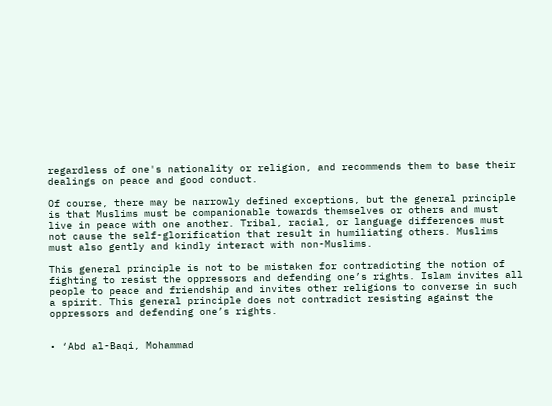regardless of one's nationality or religion, and recommends them to base their dealings on peace and good conduct.

Of course, there may be narrowly defined exceptions, but the general principle is that Muslims must be companionable towards themselves or others and must live in peace with one another. Tribal, racial, or language differences must not cause the self-glorification that result in humiliating others. Muslims must also gently and kindly interact with non-Muslims.

This general principle is not to be mistaken for contradicting the notion of fighting to resist the oppressors and defending one’s rights. Islam invites all people to peace and friendship and invites other religions to converse in such a spirit. This general principle does not contradict resisting against the oppressors and defending one’s rights.


• ‘Abd al-Baqi, Mohammad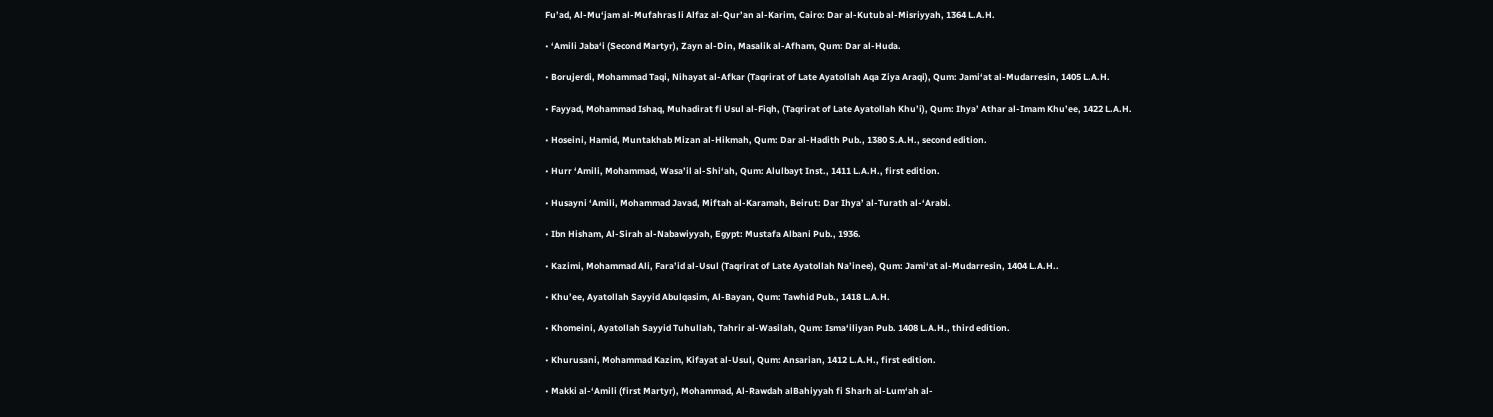Fu’ad, Al-Mu‘jam al-Mufahras li Alfaz al-Qur’an al-Karim, Cairo: Dar al-Kutub al-Misriyyah, 1364 L.A.H.

• ‘Amili Jaba‘i (Second Martyr), Zayn al-Din, Masalik al-Afham, Qum: Dar al-Huda.

• Borujerdi, Mohammad Taqi, Nihayat al-Afkar (Taqrirat of Late Ayatollah Aqa Ziya Araqi), Qum: Jami‘at al-Mudarresin, 1405 L.A.H.

• Fayyad, Mohammad Ishaq, Muhadirat fi Usul al-Fiqh, (Taqrirat of Late Ayatollah Khu’i), Qum: Ihya’ Athar al-Imam Khu’ee, 1422 L.A.H.

• Hoseini, Hamid, Muntakhab Mizan al-Hikmah, Qum: Dar al-Hadith Pub., 1380 S.A.H., second edition.

• Hurr ‘Amili, Mohammad, Wasa’il al-Shi‘ah, Qum: Alulbayt Inst., 1411 L.A.H., first edition.

• Husayni ‘Amili, Mohammad Javad, Miftah al-Karamah, Beirut: Dar Ihya’ al-Turath al-‘Arabi.

• Ibn Hisham, Al-Sirah al-Nabawiyyah, Egypt: Mustafa Albani Pub., 1936.

• Kazimi, Mohammad Ali, Fara’id al-Usul (Taqrirat of Late Ayatollah Na’inee), Qum: Jami‘at al-Mudarresin, 1404 L.A.H..

• Khu’ee, Ayatollah Sayyid Abulqasim, Al-Bayan, Qum: Tawhid Pub., 1418 L.A.H.

• Khomeini, Ayatollah Sayyid Tuhullah, Tahrir al-Wasilah, Qum: Isma‘iliyan Pub. 1408 L.A.H., third edition.

• Khurusani, Mohammad Kazim, Kifayat al-Usul, Qum: Ansarian, 1412 L.A.H., first edition.

• Makki al-‘Amili (first Martyr), Mohammad, Al-Rawdah alBahiyyah fi Sharh al-Lum‘ah al-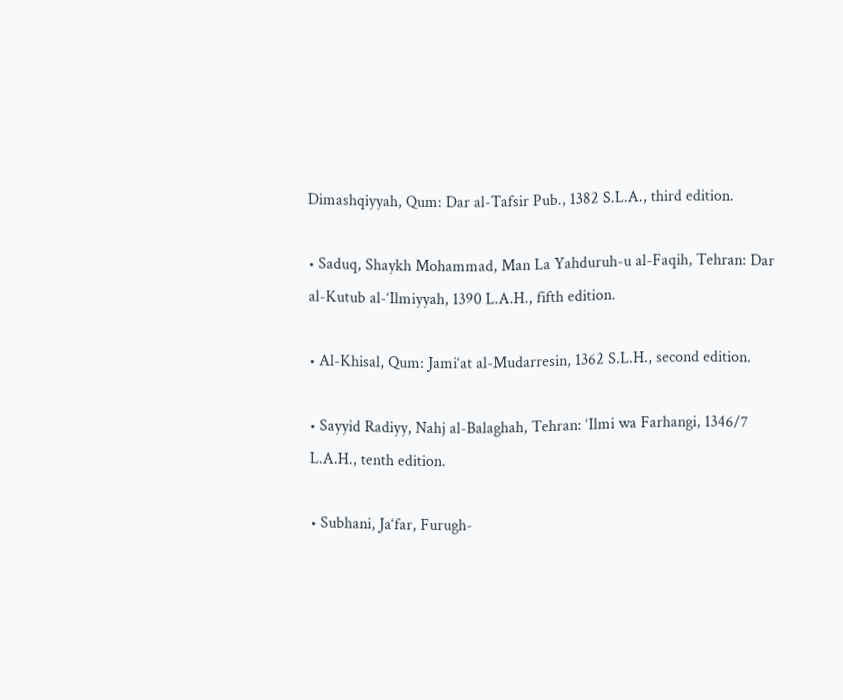Dimashqiyyah, Qum: Dar al-Tafsir Pub., 1382 S.L.A., third edition.

• Saduq, Shaykh Mohammad, Man La Yahduruh-u al-Faqih, Tehran: Dar al-Kutub al-‘Ilmiyyah, 1390 L.A.H., fifth edition.

• Al-Khisal, Qum: Jami‘at al-Mudarresin, 1362 S.L.H., second edition.

• Sayyid Radiyy, Nahj al-Balaghah, Tehran: ‘Ilmi wa Farhangi, 1346/7 L.A.H., tenth edition.

• Subhani, Ja‘far, Furugh-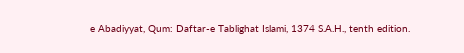e Abadiyyat, Qum: Daftar-e Tablighat Islami, 1374 S.A.H., tenth edition.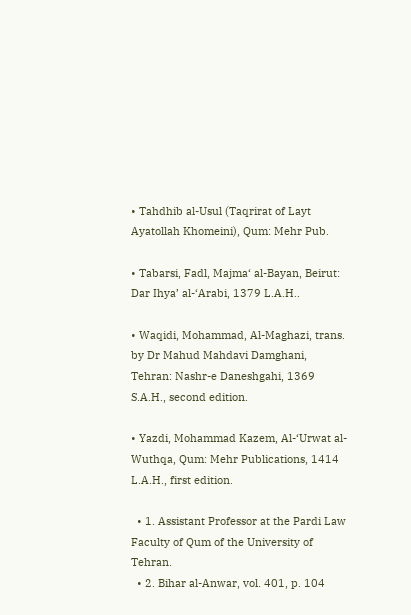• Tahdhib al-Usul (Taqrirat of Layt Ayatollah Khomeini), Qum: Mehr Pub.

• Tabarsi, Fadl, Majma‘ al-Bayan, Beirut: Dar Ihya’ al-‘Arabi, 1379 L.A.H..

• Waqidi, Mohammad, Al-Maghazi, trans. by Dr Mahud Mahdavi Damghani, Tehran: Nashr-e Daneshgahi, 1369 S.A.H., second edition.

• Yazdi, Mohammad Kazem, Al-‘Urwat al-Wuthqa, Qum: Mehr Publications, 1414 L.A.H., first edition.

  • 1. Assistant Professor at the Pardi Law Faculty of Qum of the University of Tehran.
  • 2. Bihar al-Anwar, vol. 401, p. 104